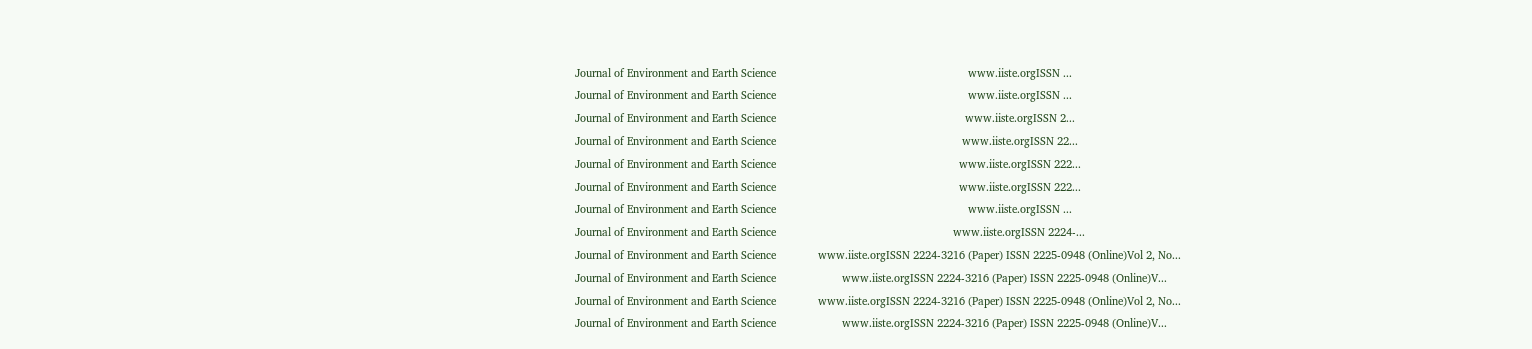Journal of Environment and Earth Science                                                                www.iiste.orgISSN ...
Journal of Environment and Earth Science                                                                www.iiste.orgISSN ...
Journal of Environment and Earth Science                                                               www.iiste.orgISSN 2...
Journal of Environment and Earth Science                                                              www.iiste.orgISSN 22...
Journal of Environment and Earth Science                                                             www.iiste.orgISSN 222...
Journal of Environment and Earth Science                                                             www.iiste.orgISSN 222...
Journal of Environment and Earth Science                                                                www.iiste.orgISSN ...
Journal of Environment and Earth Science                                                           www.iiste.orgISSN 2224-...
Journal of Environment and Earth Science              www.iiste.orgISSN 2224-3216 (Paper) ISSN 2225-0948 (Online)Vol 2, No...
Journal of Environment and Earth Science                      www.iiste.orgISSN 2224-3216 (Paper) ISSN 2225-0948 (Online)V...
Journal of Environment and Earth Science              www.iiste.orgISSN 2224-3216 (Paper) ISSN 2225-0948 (Online)Vol 2, No...
Journal of Environment and Earth Science                      www.iiste.orgISSN 2224-3216 (Paper) ISSN 2225-0948 (Online)V...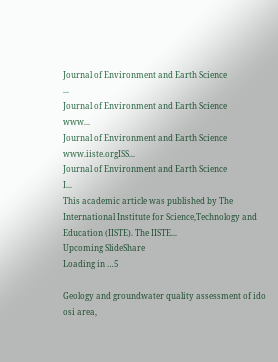Journal of Environment and Earth Science                                                                                  ...
Journal of Environment and Earth Science                                                                               www...
Journal of Environment and Earth Science                                                                  www.iiste.orgISS...
Journal of Environment and Earth Science                                                          I...
This academic article was published by The International Institute for Science,Technology and Education (IISTE). The IISTE...
Upcoming SlideShare
Loading in …5

Geology and groundwater quality assessment of ido osi area,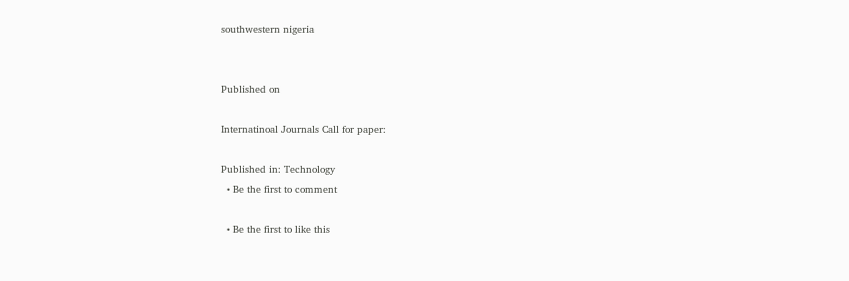southwestern nigeria


Published on

Internatinoal Journals Call for paper:

Published in: Technology
  • Be the first to comment

  • Be the first to like this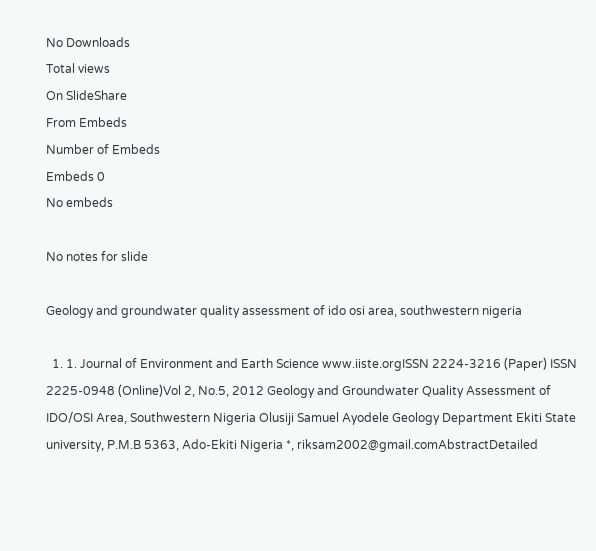No Downloads
Total views
On SlideShare
From Embeds
Number of Embeds
Embeds 0
No embeds

No notes for slide

Geology and groundwater quality assessment of ido osi area, southwestern nigeria

  1. 1. Journal of Environment and Earth Science www.iiste.orgISSN 2224-3216 (Paper) ISSN 2225-0948 (Online)Vol 2, No.5, 2012 Geology and Groundwater Quality Assessment of IDO/OSI Area, Southwestern Nigeria Olusiji Samuel Ayodele Geology Department Ekiti State university, P.M.B 5363, Ado-Ekiti Nigeria *, riksam2002@gmail.comAbstractDetailed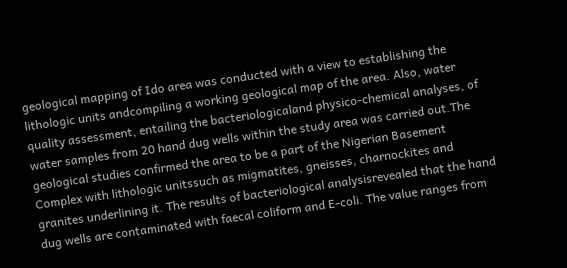geological mapping of Ido area was conducted with a view to establishing the lithologic units andcompiling a working geological map of the area. Also, water quality assessment, entailing the bacteriologicaland physico-chemical analyses, of water samples from 20 hand dug wells within the study area was carried out.The geological studies confirmed the area to be a part of the Nigerian Basement Complex with lithologic unitssuch as migmatites, gneisses, charnockites and granites underlining it. The results of bacteriological analysisrevealed that the hand dug wells are contaminated with faecal coliform and E-coli. The value ranges from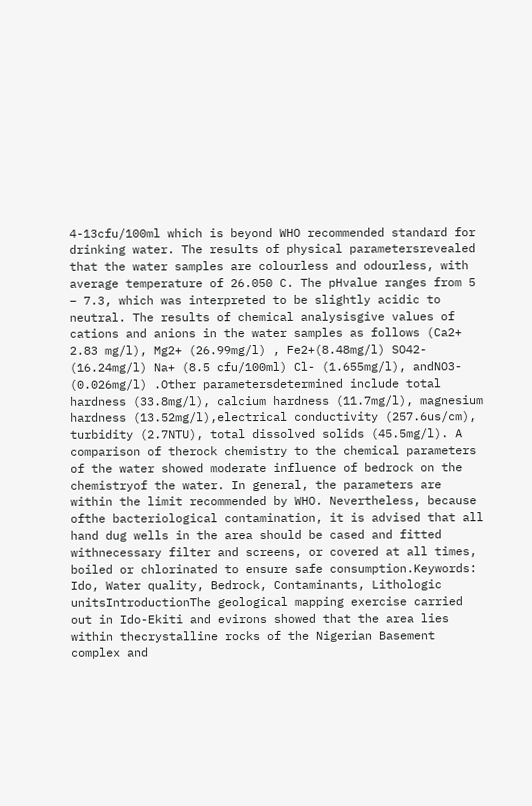4-13cfu/100ml which is beyond WHO recommended standard for drinking water. The results of physical parametersrevealed that the water samples are colourless and odourless, with average temperature of 26.050 C. The pHvalue ranges from 5 – 7.3, which was interpreted to be slightly acidic to neutral. The results of chemical analysisgive values of cations and anions in the water samples as follows (Ca2+ 2.83 mg/l), Mg2+ (26.99mg/l) , Fe2+(8.48mg/l) SO42- (16.24mg/l) Na+ (8.5 cfu/100ml) Cl- (1.655mg/l), andNO3- (0.026mg/l) .Other parametersdetermined include total hardness (33.8mg/l), calcium hardness (11.7mg/l), magnesium hardness (13.52mg/l),electrical conductivity (257.6us/cm), turbidity (2.7NTU), total dissolved solids (45.5mg/l). A comparison of therock chemistry to the chemical parameters of the water showed moderate influence of bedrock on the chemistryof the water. In general, the parameters are within the limit recommended by WHO. Nevertheless, because ofthe bacteriological contamination, it is advised that all hand dug wells in the area should be cased and fitted withnecessary filter and screens, or covered at all times, boiled or chlorinated to ensure safe consumption.Keywords: Ido, Water quality, Bedrock, Contaminants, Lithologic unitsIntroductionThe geological mapping exercise carried out in Ido-Ekiti and evirons showed that the area lies within thecrystalline rocks of the Nigerian Basement complex and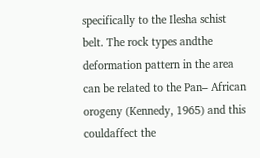specifically to the Ilesha schist belt. The rock types andthe deformation pattern in the area can be related to the Pan– African orogeny (Kennedy, 1965) and this couldaffect the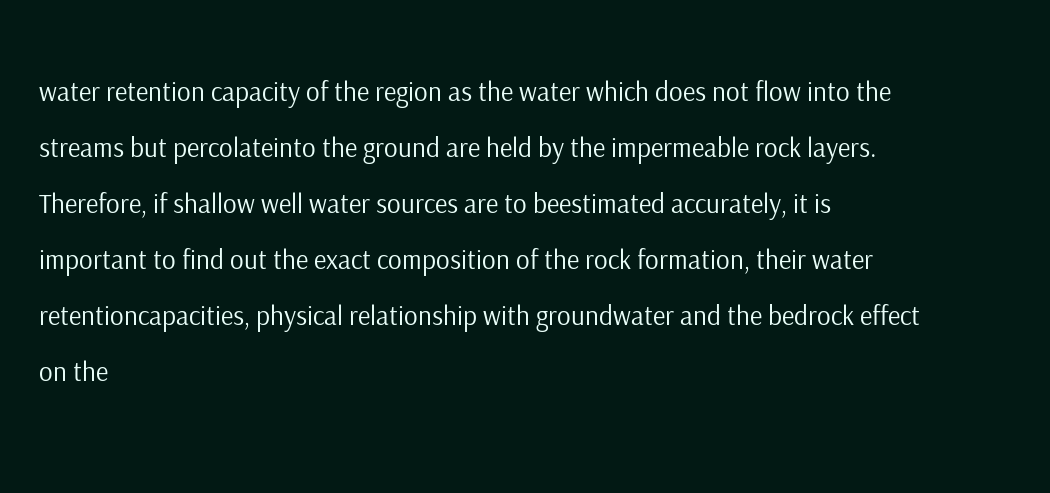water retention capacity of the region as the water which does not flow into the streams but percolateinto the ground are held by the impermeable rock layers. Therefore, if shallow well water sources are to beestimated accurately, it is important to find out the exact composition of the rock formation, their water retentioncapacities, physical relationship with groundwater and the bedrock effect on the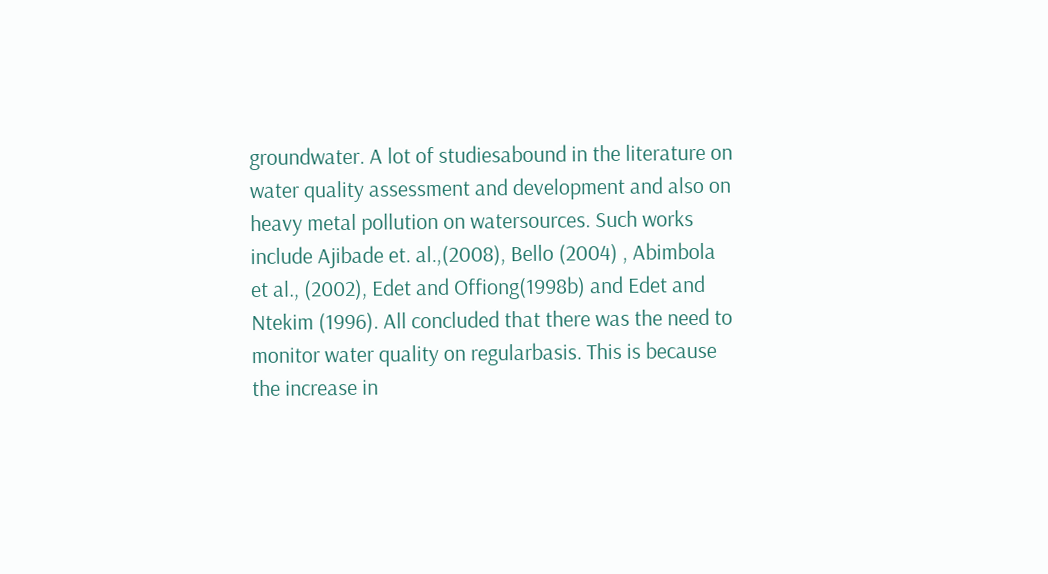groundwater. A lot of studiesabound in the literature on water quality assessment and development and also on heavy metal pollution on watersources. Such works include Ajibade et. al.,(2008), Bello (2004) , Abimbola et al., (2002), Edet and Offiong(1998b) and Edet and Ntekim (1996). All concluded that there was the need to monitor water quality on regularbasis. This is because the increase in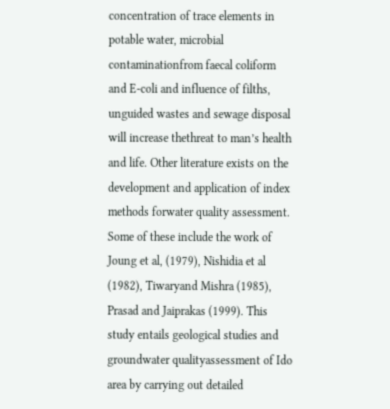concentration of trace elements in potable water, microbial contaminationfrom faecal coliform and E-coli and influence of filths, unguided wastes and sewage disposal will increase thethreat to man’s health and life. Other literature exists on the development and application of index methods forwater quality assessment. Some of these include the work of Joung et al, (1979), Nishidia et al (1982), Tiwaryand Mishra (1985), Prasad and Jaiprakas (1999). This study entails geological studies and groundwater qualityassessment of Ido area by carrying out detailed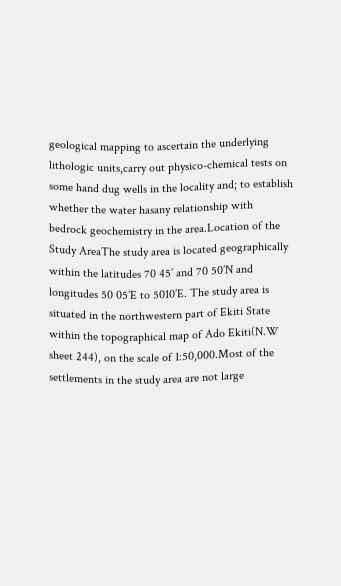geological mapping to ascertain the underlying lithologic units,carry out physico-chemical tests on some hand dug wells in the locality and; to establish whether the water hasany relationship with bedrock geochemistry in the area.Location of the Study AreaThe study area is located geographically within the latitudes 70 45’ and 70 50’N and longitudes 50 05’E to 5010’E. The study area is situated in the northwestern part of Ekiti State within the topographical map of Ado Ekiti(N.W sheet 244), on the scale of 1:50,000.Most of the settlements in the study area are not large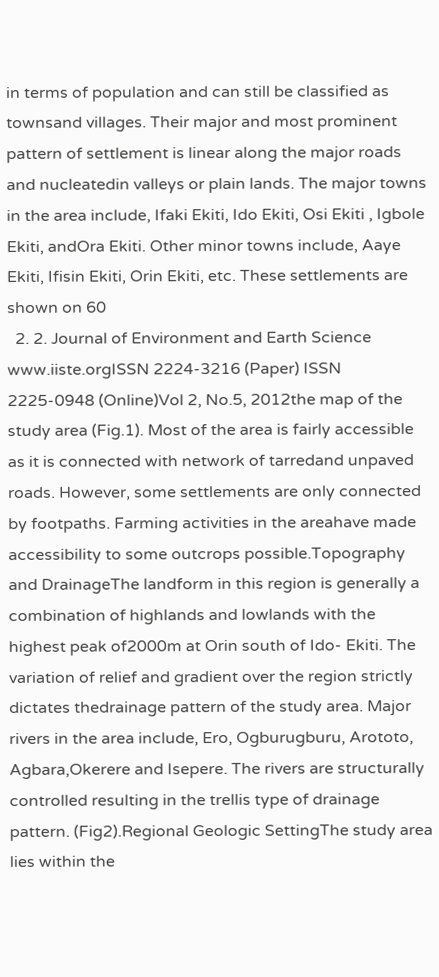in terms of population and can still be classified as townsand villages. Their major and most prominent pattern of settlement is linear along the major roads and nucleatedin valleys or plain lands. The major towns in the area include, Ifaki Ekiti, Ido Ekiti, Osi Ekiti , Igbole Ekiti, andOra Ekiti. Other minor towns include, Aaye Ekiti, Ifisin Ekiti, Orin Ekiti, etc. These settlements are shown on 60
  2. 2. Journal of Environment and Earth Science www.iiste.orgISSN 2224-3216 (Paper) ISSN 2225-0948 (Online)Vol 2, No.5, 2012the map of the study area (Fig.1). Most of the area is fairly accessible as it is connected with network of tarredand unpaved roads. However, some settlements are only connected by footpaths. Farming activities in the areahave made accessibility to some outcrops possible.Topography and DrainageThe landform in this region is generally a combination of highlands and lowlands with the highest peak of2000m at Orin south of Ido- Ekiti. The variation of relief and gradient over the region strictly dictates thedrainage pattern of the study area. Major rivers in the area include, Ero, Ogburugburu, Arototo, Agbara,Okerere and Isepere. The rivers are structurally controlled resulting in the trellis type of drainage pattern. (Fig2).Regional Geologic SettingThe study area lies within the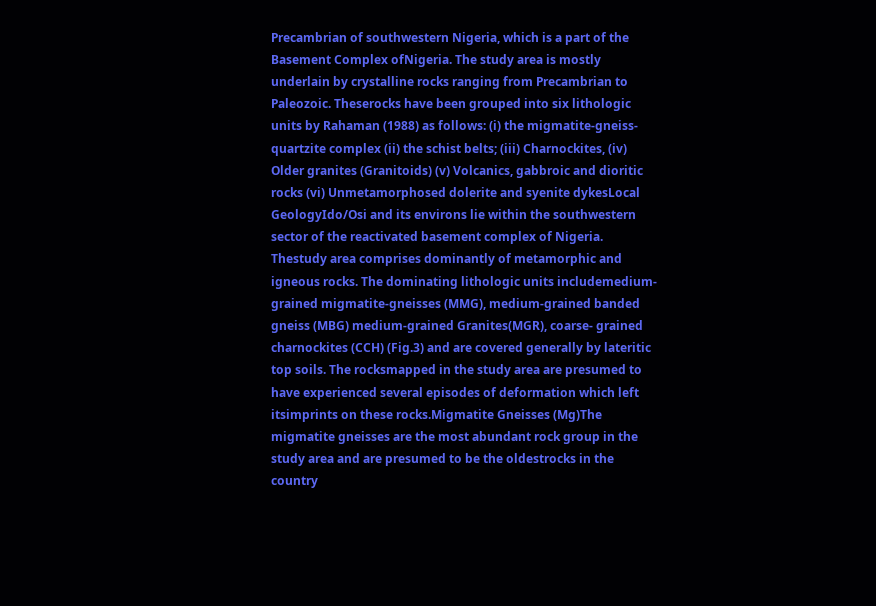Precambrian of southwestern Nigeria, which is a part of the Basement Complex ofNigeria. The study area is mostly underlain by crystalline rocks ranging from Precambrian to Paleozoic. Theserocks have been grouped into six lithologic units by Rahaman (1988) as follows: (i) the migmatite-gneiss-quartzite complex (ii) the schist belts; (iii) Charnockites, (iv) Older granites (Granitoids) (v) Volcanics, gabbroic and dioritic rocks (vi) Unmetamorphosed dolerite and syenite dykesLocal GeologyIdo/Osi and its environs lie within the southwestern sector of the reactivated basement complex of Nigeria. Thestudy area comprises dominantly of metamorphic and igneous rocks. The dominating lithologic units includemedium-grained migmatite-gneisses (MMG), medium-grained banded gneiss (MBG) medium-grained Granites(MGR), coarse- grained charnockites (CCH) (Fig.3) and are covered generally by lateritic top soils. The rocksmapped in the study area are presumed to have experienced several episodes of deformation which left itsimprints on these rocks.Migmatite Gneisses (Mg)The migmatite gneisses are the most abundant rock group in the study area and are presumed to be the oldestrocks in the country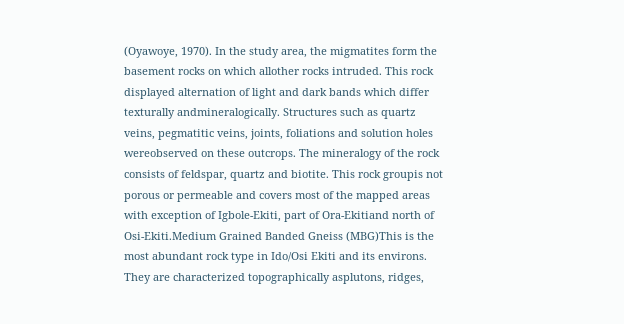(Oyawoye, 1970). In the study area, the migmatites form the basement rocks on which allother rocks intruded. This rock displayed alternation of light and dark bands which differ texturally andmineralogically. Structures such as quartz veins, pegmatitic veins, joints, foliations and solution holes wereobserved on these outcrops. The mineralogy of the rock consists of feldspar, quartz and biotite. This rock groupis not porous or permeable and covers most of the mapped areas with exception of Igbole-Ekiti, part of Ora-Ekitiand north of Osi-Ekiti.Medium Grained Banded Gneiss (MBG)This is the most abundant rock type in Ido/Osi Ekiti and its environs. They are characterized topographically asplutons, ridges,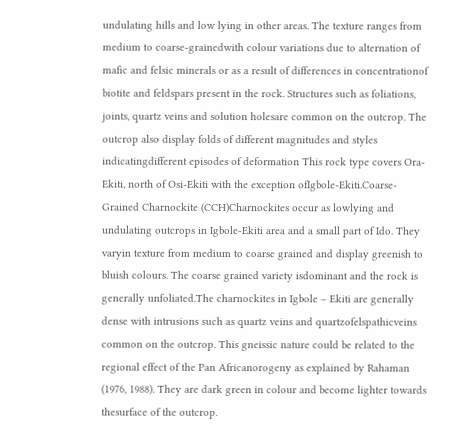undulating hills and low lying in other areas. The texture ranges from medium to coarse-grainedwith colour variations due to alternation of mafic and felsic minerals or as a result of differences in concentrationof biotite and feldspars present in the rock. Structures such as foliations, joints, quartz veins and solution holesare common on the outcrop. The outcrop also display folds of different magnitudes and styles indicatingdifferent episodes of deformation This rock type covers Ora-Ekiti, north of Osi-Ekiti with the exception ofIgbole-Ekiti.Coarse-Grained Charnockite (CCH)Charnockites occur as lowlying and undulating outcrops in Igbole-Ekiti area and a small part of Ido. They varyin texture from medium to coarse grained and display greenish to bluish colours. The coarse grained variety isdominant and the rock is generally unfoliated.The charnockites in Igbole – Ekiti are generally dense with intrusions such as quartz veins and quartzofelspathicveins common on the outcrop. This gneissic nature could be related to the regional effect of the Pan Africanorogeny as explained by Rahaman (1976, 1988). They are dark green in colour and become lighter towards thesurface of the outcrop.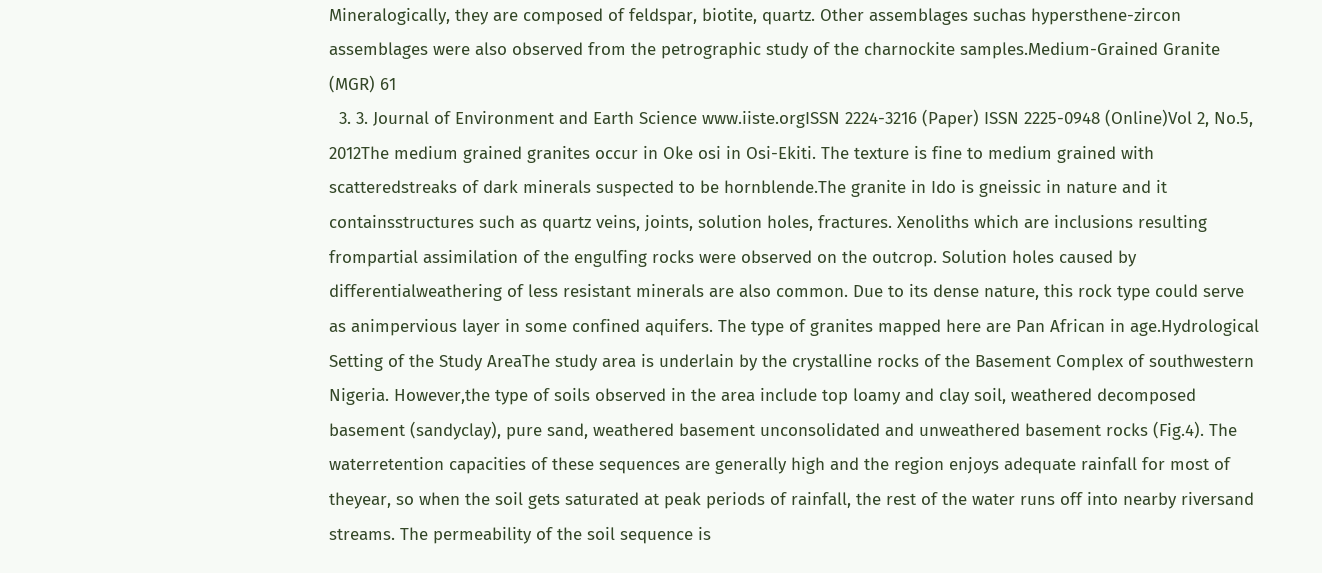Mineralogically, they are composed of feldspar, biotite, quartz. Other assemblages suchas hypersthene-zircon assemblages were also observed from the petrographic study of the charnockite samples.Medium-Grained Granite (MGR) 61
  3. 3. Journal of Environment and Earth Science www.iiste.orgISSN 2224-3216 (Paper) ISSN 2225-0948 (Online)Vol 2, No.5, 2012The medium grained granites occur in Oke osi in Osi-Ekiti. The texture is fine to medium grained with scatteredstreaks of dark minerals suspected to be hornblende.The granite in Ido is gneissic in nature and it containsstructures such as quartz veins, joints, solution holes, fractures. Xenoliths which are inclusions resulting frompartial assimilation of the engulfing rocks were observed on the outcrop. Solution holes caused by differentialweathering of less resistant minerals are also common. Due to its dense nature, this rock type could serve as animpervious layer in some confined aquifers. The type of granites mapped here are Pan African in age.Hydrological Setting of the Study AreaThe study area is underlain by the crystalline rocks of the Basement Complex of southwestern Nigeria. However,the type of soils observed in the area include top loamy and clay soil, weathered decomposed basement (sandyclay), pure sand, weathered basement unconsolidated and unweathered basement rocks (Fig.4). The waterretention capacities of these sequences are generally high and the region enjoys adequate rainfall for most of theyear, so when the soil gets saturated at peak periods of rainfall, the rest of the water runs off into nearby riversand streams. The permeability of the soil sequence is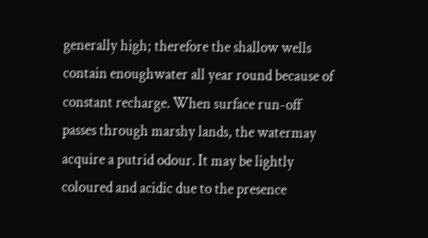generally high; therefore the shallow wells contain enoughwater all year round because of constant recharge. When surface run-off passes through marshy lands, the watermay acquire a putrid odour. It may be lightly coloured and acidic due to the presence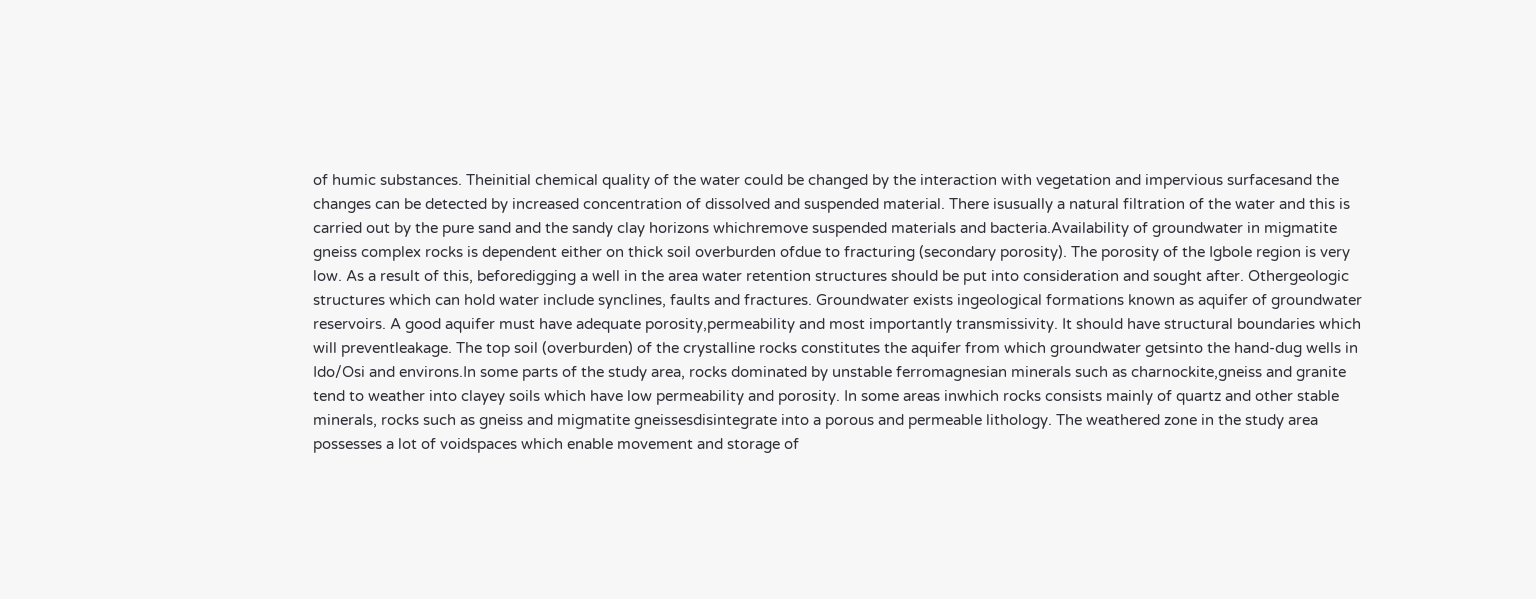of humic substances. Theinitial chemical quality of the water could be changed by the interaction with vegetation and impervious surfacesand the changes can be detected by increased concentration of dissolved and suspended material. There isusually a natural filtration of the water and this is carried out by the pure sand and the sandy clay horizons whichremove suspended materials and bacteria.Availability of groundwater in migmatite gneiss complex rocks is dependent either on thick soil overburden ofdue to fracturing (secondary porosity). The porosity of the Igbole region is very low. As a result of this, beforedigging a well in the area water retention structures should be put into consideration and sought after. Othergeologic structures which can hold water include synclines, faults and fractures. Groundwater exists ingeological formations known as aquifer of groundwater reservoirs. A good aquifer must have adequate porosity,permeability and most importantly transmissivity. It should have structural boundaries which will preventleakage. The top soil (overburden) of the crystalline rocks constitutes the aquifer from which groundwater getsinto the hand-dug wells in Ido/Osi and environs.In some parts of the study area, rocks dominated by unstable ferromagnesian minerals such as charnockite,gneiss and granite tend to weather into clayey soils which have low permeability and porosity. In some areas inwhich rocks consists mainly of quartz and other stable minerals, rocks such as gneiss and migmatite gneissesdisintegrate into a porous and permeable lithology. The weathered zone in the study area possesses a lot of voidspaces which enable movement and storage of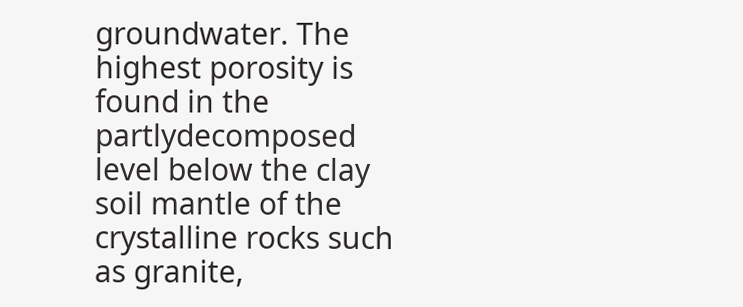groundwater. The highest porosity is found in the partlydecomposed level below the clay soil mantle of the crystalline rocks such as granite,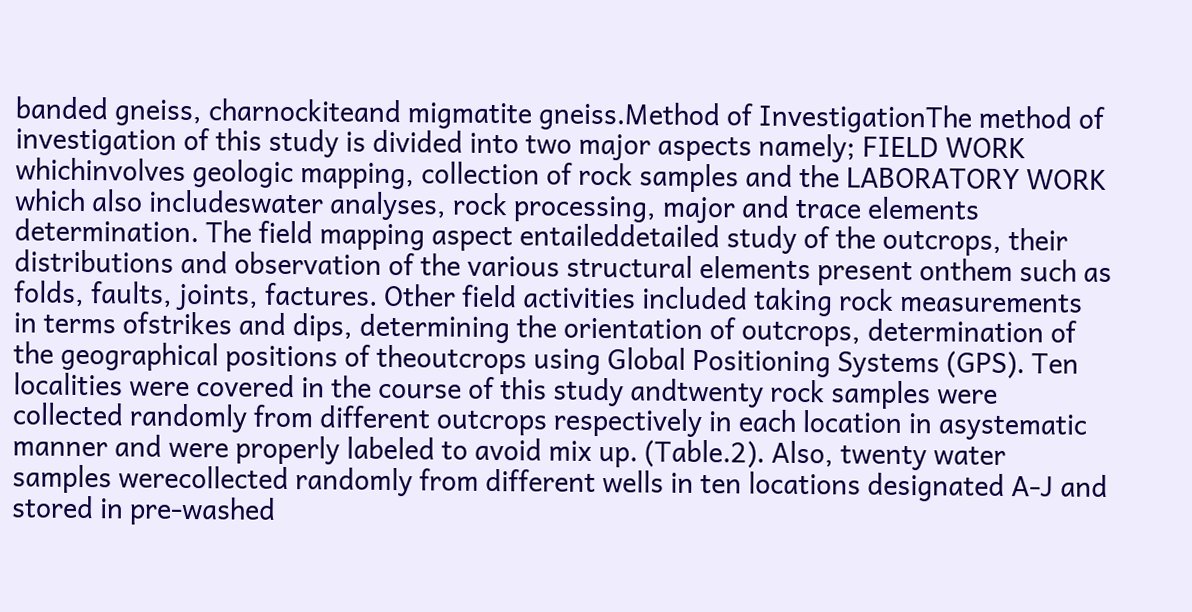banded gneiss, charnockiteand migmatite gneiss.Method of InvestigationThe method of investigation of this study is divided into two major aspects namely; FIELD WORK whichinvolves geologic mapping, collection of rock samples and the LABORATORY WORK which also includeswater analyses, rock processing, major and trace elements determination. The field mapping aspect entaileddetailed study of the outcrops, their distributions and observation of the various structural elements present onthem such as folds, faults, joints, factures. Other field activities included taking rock measurements in terms ofstrikes and dips, determining the orientation of outcrops, determination of the geographical positions of theoutcrops using Global Positioning Systems (GPS). Ten localities were covered in the course of this study andtwenty rock samples were collected randomly from different outcrops respectively in each location in asystematic manner and were properly labeled to avoid mix up. (Table.2). Also, twenty water samples werecollected randomly from different wells in ten locations designated A-J and stored in pre-washed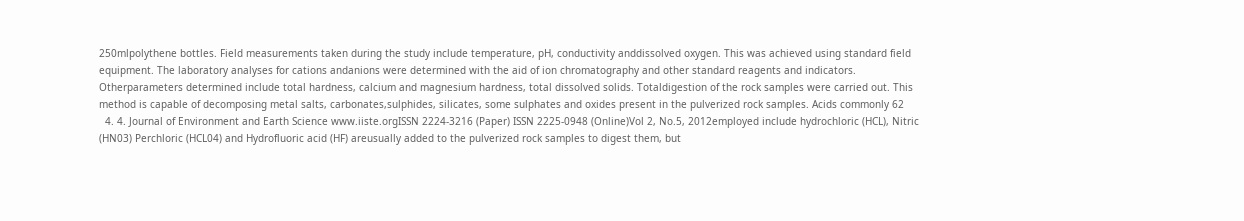250mlpolythene bottles. Field measurements taken during the study include temperature, pH, conductivity anddissolved oxygen. This was achieved using standard field equipment. The laboratory analyses for cations andanions were determined with the aid of ion chromatography and other standard reagents and indicators. Otherparameters determined include total hardness, calcium and magnesium hardness, total dissolved solids. Totaldigestion of the rock samples were carried out. This method is capable of decomposing metal salts, carbonates,sulphides, silicates, some sulphates and oxides present in the pulverized rock samples. Acids commonly 62
  4. 4. Journal of Environment and Earth Science www.iiste.orgISSN 2224-3216 (Paper) ISSN 2225-0948 (Online)Vol 2, No.5, 2012employed include hydrochloric (HCL), Nitric (HN03) Perchloric (HCL04) and Hydrofluoric acid (HF) areusually added to the pulverized rock samples to digest them, but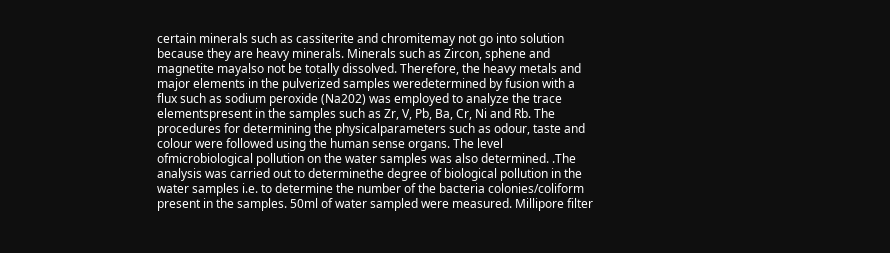certain minerals such as cassiterite and chromitemay not go into solution because they are heavy minerals. Minerals such as Zircon, sphene and magnetite mayalso not be totally dissolved. Therefore, the heavy metals and major elements in the pulverized samples weredetermined by fusion with a flux such as sodium peroxide (Na202) was employed to analyze the trace elementspresent in the samples such as Zr, V, Pb, Ba, Cr, Ni and Rb. The procedures for determining the physicalparameters such as odour, taste and colour were followed using the human sense organs. The level ofmicrobiological pollution on the water samples was also determined. .The analysis was carried out to determinethe degree of biological pollution in the water samples i.e. to determine the number of the bacteria colonies/coliform present in the samples. 50ml of water sampled were measured. Millipore filter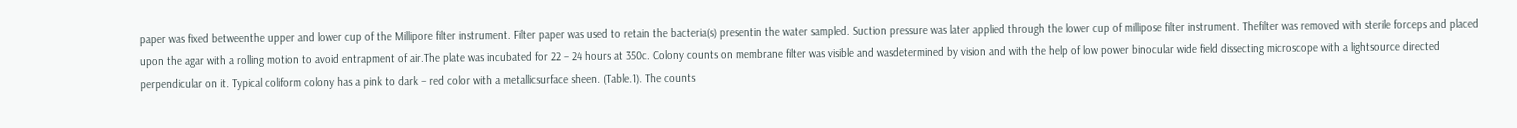paper was fixed betweenthe upper and lower cup of the Millipore filter instrument. Filter paper was used to retain the bacteria(s) presentin the water sampled. Suction pressure was later applied through the lower cup of millipose filter instrument. Thefilter was removed with sterile forceps and placed upon the agar with a rolling motion to avoid entrapment of air.The plate was incubated for 22 – 24 hours at 350c. Colony counts on membrane filter was visible and wasdetermined by vision and with the help of low power binocular wide field dissecting microscope with a lightsource directed perpendicular on it. Typical coliform colony has a pink to dark – red color with a metallicsurface sheen. (Table.1). The counts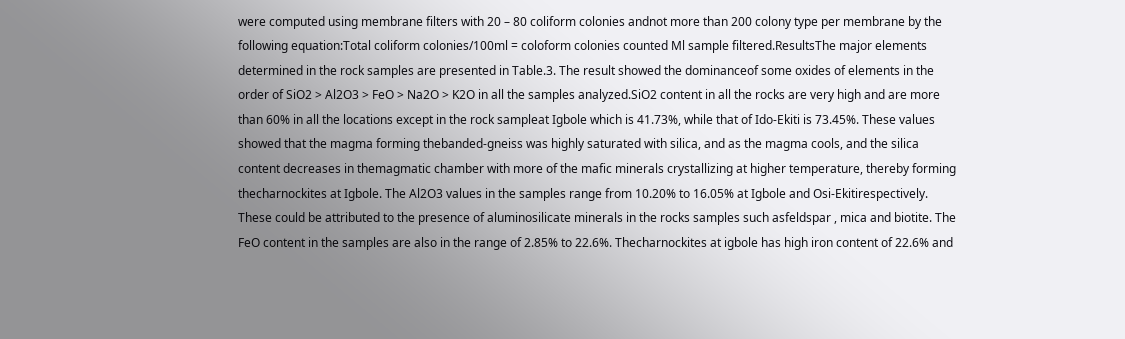were computed using membrane filters with 20 – 80 coliform colonies andnot more than 200 colony type per membrane by the following equation:Total coliform colonies/100ml = coloform colonies counted Ml sample filtered.ResultsThe major elements determined in the rock samples are presented in Table.3. The result showed the dominanceof some oxides of elements in the order of SiO2 > Al2O3 > FeO > Na2O > K2O in all the samples analyzed.SiO2 content in all the rocks are very high and are more than 60% in all the locations except in the rock sampleat Igbole which is 41.73%, while that of Ido-Ekiti is 73.45%. These values showed that the magma forming thebanded-gneiss was highly saturated with silica, and as the magma cools, and the silica content decreases in themagmatic chamber with more of the mafic minerals crystallizing at higher temperature, thereby forming thecharnockites at Igbole. The Al2O3 values in the samples range from 10.20% to 16.05% at Igbole and Osi-Ekitirespectively. These could be attributed to the presence of aluminosilicate minerals in the rocks samples such asfeldspar , mica and biotite. The FeO content in the samples are also in the range of 2.85% to 22.6%. Thecharnockites at igbole has high iron content of 22.6% and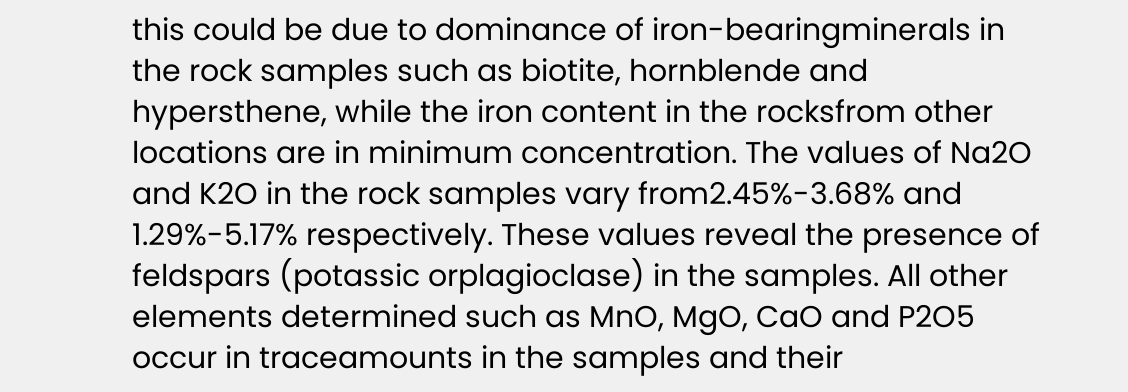this could be due to dominance of iron-bearingminerals in the rock samples such as biotite, hornblende and hypersthene, while the iron content in the rocksfrom other locations are in minimum concentration. The values of Na2O and K2O in the rock samples vary from2.45%-3.68% and 1.29%-5.17% respectively. These values reveal the presence of feldspars (potassic orplagioclase) in the samples. All other elements determined such as MnO, MgO, CaO and P2O5 occur in traceamounts in the samples and their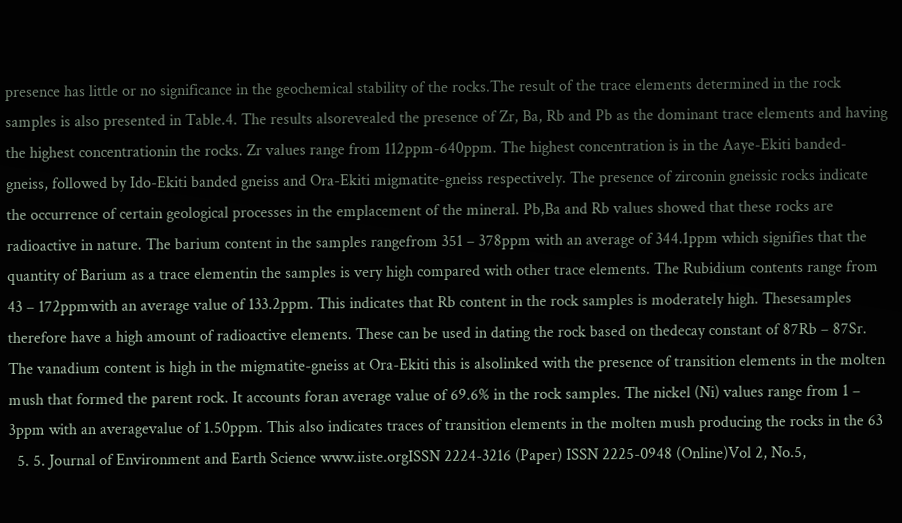presence has little or no significance in the geochemical stability of the rocks.The result of the trace elements determined in the rock samples is also presented in Table.4. The results alsorevealed the presence of Zr, Ba, Rb and Pb as the dominant trace elements and having the highest concentrationin the rocks. Zr values range from 112ppm-640ppm. The highest concentration is in the Aaye-Ekiti banded-gneiss, followed by Ido-Ekiti banded gneiss and Ora-Ekiti migmatite-gneiss respectively. The presence of zirconin gneissic rocks indicate the occurrence of certain geological processes in the emplacement of the mineral. Pb,Ba and Rb values showed that these rocks are radioactive in nature. The barium content in the samples rangefrom 351 – 378ppm with an average of 344.1ppm which signifies that the quantity of Barium as a trace elementin the samples is very high compared with other trace elements. The Rubidium contents range from 43 – 172ppmwith an average value of 133.2ppm. This indicates that Rb content in the rock samples is moderately high. Thesesamples therefore have a high amount of radioactive elements. These can be used in dating the rock based on thedecay constant of 87Rb – 87Sr. The vanadium content is high in the migmatite-gneiss at Ora-Ekiti this is alsolinked with the presence of transition elements in the molten mush that formed the parent rock. It accounts foran average value of 69.6% in the rock samples. The nickel (Ni) values range from 1 – 3ppm with an averagevalue of 1.50ppm. This also indicates traces of transition elements in the molten mush producing the rocks in the 63
  5. 5. Journal of Environment and Earth Science www.iiste.orgISSN 2224-3216 (Paper) ISSN 2225-0948 (Online)Vol 2, No.5,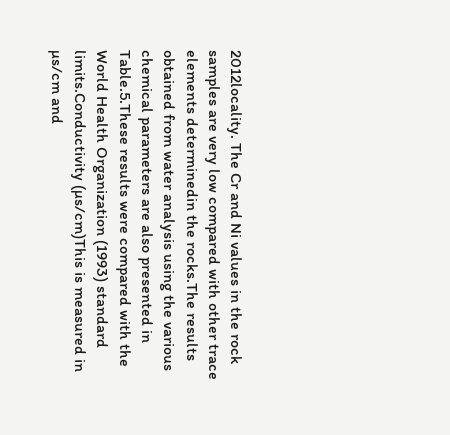2012locality. The Cr and Ni values in the rock samples are very low compared with other trace elements determinedin the rocks.The results obtained from water analysis using the various chemical parameters are also presented in Table.5.These results were compared with the World Health Organization (1993) standard limits.Conductivity (µs/cm)This is measured in µs/cm and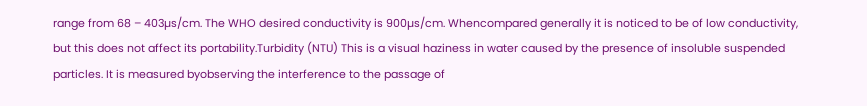range from 68 – 403µs/cm. The WHO desired conductivity is 900µs/cm. Whencompared generally it is noticed to be of low conductivity, but this does not affect its portability.Turbidity (NTU) This is a visual haziness in water caused by the presence of insoluble suspended particles. It is measured byobserving the interference to the passage of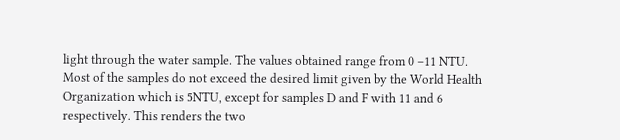light through the water sample. The values obtained range from 0 –11 NTU. Most of the samples do not exceed the desired limit given by the World Health Organization which is 5NTU, except for samples D and F with 11 and 6 respectively. This renders the two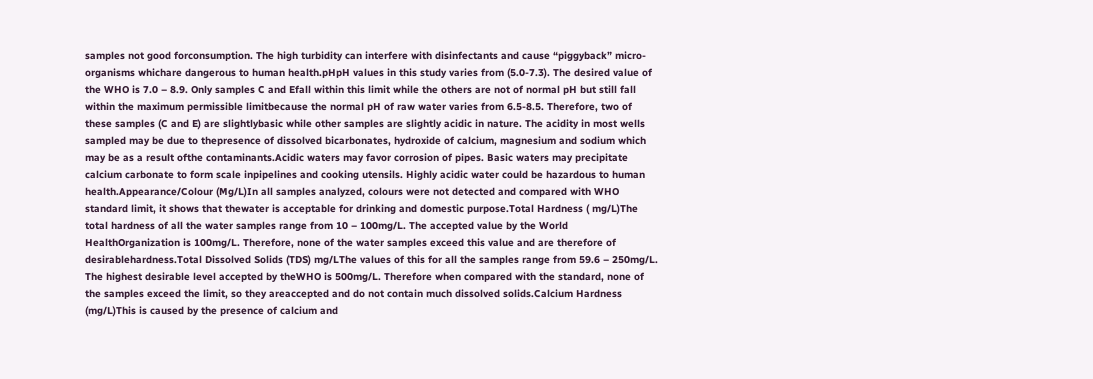samples not good forconsumption. The high turbidity can interfere with disinfectants and cause “piggyback” micro-organisms whichare dangerous to human health.pHpH values in this study varies from (5.0-7.3). The desired value of the WHO is 7.0 – 8.9. Only samples C and Efall within this limit while the others are not of normal pH but still fall within the maximum permissible limitbecause the normal pH of raw water varies from 6.5-8.5. Therefore, two of these samples (C and E) are slightlybasic while other samples are slightly acidic in nature. The acidity in most wells sampled may be due to thepresence of dissolved bicarbonates, hydroxide of calcium, magnesium and sodium which may be as a result ofthe contaminants.Acidic waters may favor corrosion of pipes. Basic waters may precipitate calcium carbonate to form scale inpipelines and cooking utensils. Highly acidic water could be hazardous to human health.Appearance/Colour (Mg/L)In all samples analyzed, colours were not detected and compared with WHO standard limit, it shows that thewater is acceptable for drinking and domestic purpose.Total Hardness ( mg/L)The total hardness of all the water samples range from 10 – 100mg/L. The accepted value by the World HealthOrganization is 100mg/L. Therefore, none of the water samples exceed this value and are therefore of desirablehardness.Total Dissolved Solids (TDS) mg/LThe values of this for all the samples range from 59.6 – 250mg/L. The highest desirable level accepted by theWHO is 500mg/L. Therefore when compared with the standard, none of the samples exceed the limit, so they areaccepted and do not contain much dissolved solids.Calcium Hardness (mg/L)This is caused by the presence of calcium and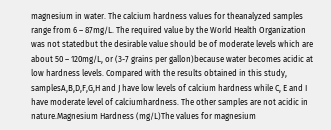magnesium in water. The calcium hardness values for theanalyzed samples range from 6 – 87mg/L. The required value by the World Health Organization was not statedbut the desirable value should be of moderate levels which are about 50 – 120mg/L, or (3-7 grains per gallon)because water becomes acidic at low hardness levels. Compared with the results obtained in this study, samplesA,B,D,F,G,H and J have low levels of calcium hardness while C, E and I have moderate level of calciumhardness. The other samples are not acidic in nature.Magnesium Hardness (mg/L)The values for magnesium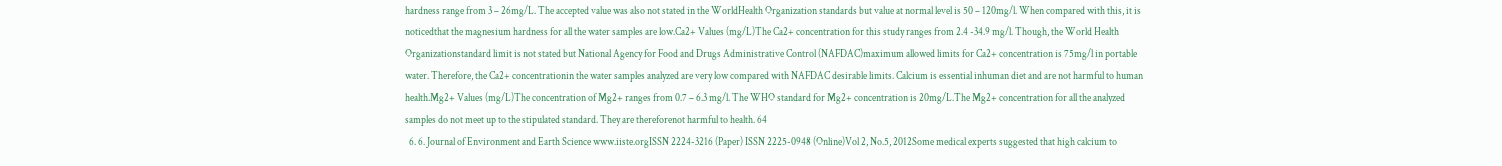hardness range from 3 – 26mg/L. The accepted value was also not stated in the WorldHealth Organization standards but value at normal level is 50 – 120mg/l. When compared with this, it is noticedthat the magnesium hardness for all the water samples are low.Ca2+ Values (mg/L)The Ca2+ concentration for this study ranges from 2.4 -34.9 mg/l. Though, the World Health Organizationstandard limit is not stated but National Agency for Food and Drugs Administrative Control (NAFDAC)maximum allowed limits for Ca2+ concentration is 75mg/l in portable water. Therefore, the Ca2+ concentrationin the water samples analyzed are very low compared with NAFDAC desirable limits. Calcium is essential inhuman diet and are not harmful to human health.Mg2+ Values (mg/L)The concentration of Mg2+ ranges from 0.7 – 6.3 mg/l. The WHO standard for Mg2+ concentration is 20mg/L.The Mg2+ concentration for all the analyzed samples do not meet up to the stipulated standard. They are thereforenot harmful to health. 64
  6. 6. Journal of Environment and Earth Science www.iiste.orgISSN 2224-3216 (Paper) ISSN 2225-0948 (Online)Vol 2, No.5, 2012Some medical experts suggested that high calcium to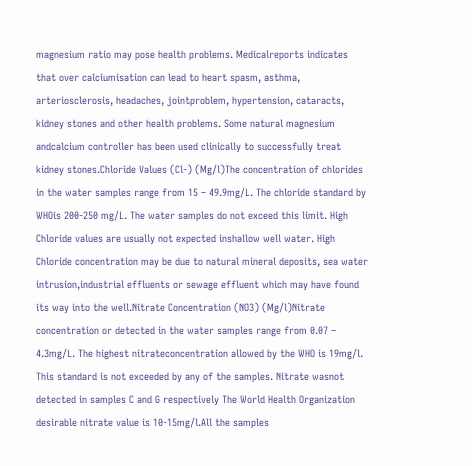magnesium ratio may pose health problems. Medicalreports indicates that over calciumisation can lead to heart spasm, asthma, arteriosclerosis, headaches, jointproblem, hypertension, cataracts, kidney stones and other health problems. Some natural magnesium andcalcium controller has been used clinically to successfully treat kidney stones.Chloride Values (Cl-) (Mg/l)The concentration of chlorides in the water samples range from 15 – 49.9mg/L. The chloride standard by WHOis 200-250 mg/L. The water samples do not exceed this limit. High Chloride values are usually not expected inshallow well water. High Chloride concentration may be due to natural mineral deposits, sea water intrusion,industrial effluents or sewage effluent which may have found its way into the well.Nitrate Concentration (NO3) (Mg/l)Nitrate concentration or detected in the water samples range from 0.07 – 4.3mg/L. The highest nitrateconcentration allowed by the WHO is 19mg/l. This standard is not exceeded by any of the samples. Nitrate wasnot detected in samples C and G respectively The World Health Organization desirable nitrate value is 10-15mg/l.All the samples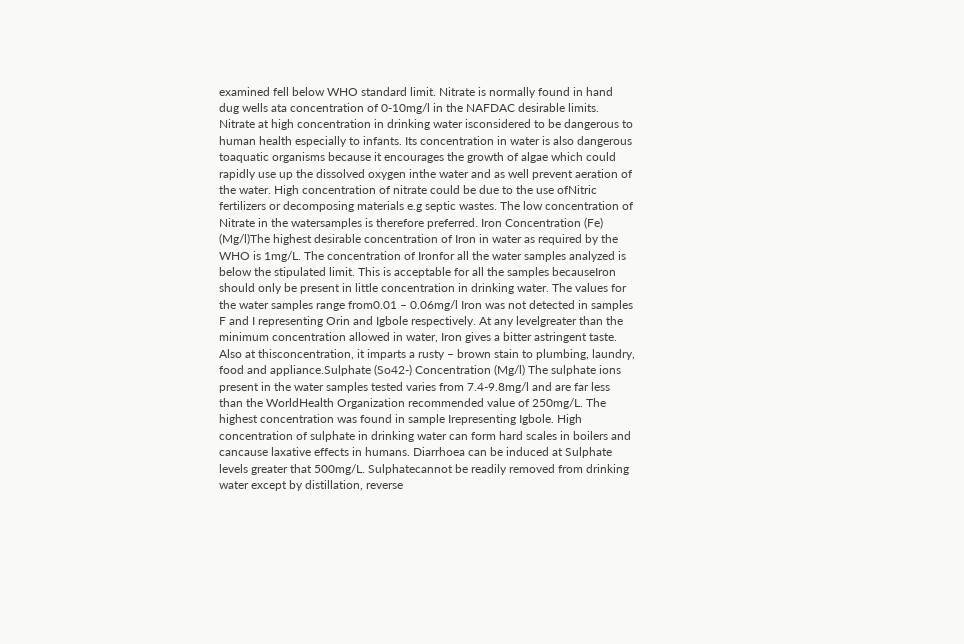examined fell below WHO standard limit. Nitrate is normally found in hand dug wells ata concentration of 0-10mg/l in the NAFDAC desirable limits. Nitrate at high concentration in drinking water isconsidered to be dangerous to human health especially to infants. Its concentration in water is also dangerous toaquatic organisms because it encourages the growth of algae which could rapidly use up the dissolved oxygen inthe water and as well prevent aeration of the water. High concentration of nitrate could be due to the use ofNitric fertilizers or decomposing materials e.g septic wastes. The low concentration of Nitrate in the watersamples is therefore preferred. Iron Concentration (Fe) (Mg/l)The highest desirable concentration of Iron in water as required by the WHO is 1mg/L. The concentration of Ironfor all the water samples analyzed is below the stipulated limit. This is acceptable for all the samples becauseIron should only be present in little concentration in drinking water. The values for the water samples range from0.01 – 0.06mg/l Iron was not detected in samples F and I representing Orin and Igbole respectively. At any levelgreater than the minimum concentration allowed in water, Iron gives a bitter astringent taste. Also at thisconcentration, it imparts a rusty – brown stain to plumbing, laundry, food and appliance.Sulphate (So42-) Concentration (Mg/l) The sulphate ions present in the water samples tested varies from 7.4-9.8mg/l and are far less than the WorldHealth Organization recommended value of 250mg/L. The highest concentration was found in sample Irepresenting Igbole. High concentration of sulphate in drinking water can form hard scales in boilers and cancause laxative effects in humans. Diarrhoea can be induced at Sulphate levels greater that 500mg/L. Sulphatecannot be readily removed from drinking water except by distillation, reverse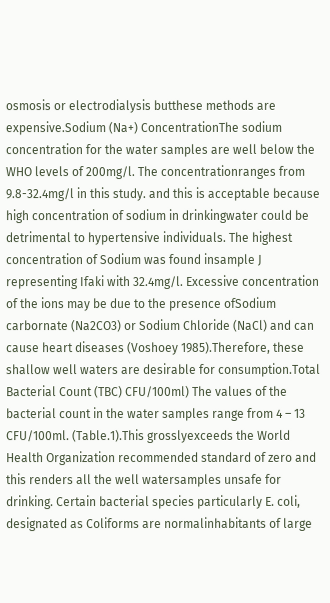osmosis or electrodialysis butthese methods are expensive.Sodium (Na+) ConcentrationThe sodium concentration for the water samples are well below the WHO levels of 200mg/l. The concentrationranges from 9.8-32.4mg/l in this study. and this is acceptable because high concentration of sodium in drinkingwater could be detrimental to hypertensive individuals. The highest concentration of Sodium was found insample J representing Ifaki with 32.4mg/l. Excessive concentration of the ions may be due to the presence ofSodium carbornate (Na2CO3) or Sodium Chloride (NaCl) and can cause heart diseases (Voshoey 1985).Therefore, these shallow well waters are desirable for consumption.Total Bacterial Count (TBC) CFU/100ml) The values of the bacterial count in the water samples range from 4 – 13 CFU/100ml. (Table.1).This grosslyexceeds the World Health Organization recommended standard of zero and this renders all the well watersamples unsafe for drinking. Certain bacterial species particularly E. coli, designated as Coliforms are normalinhabitants of large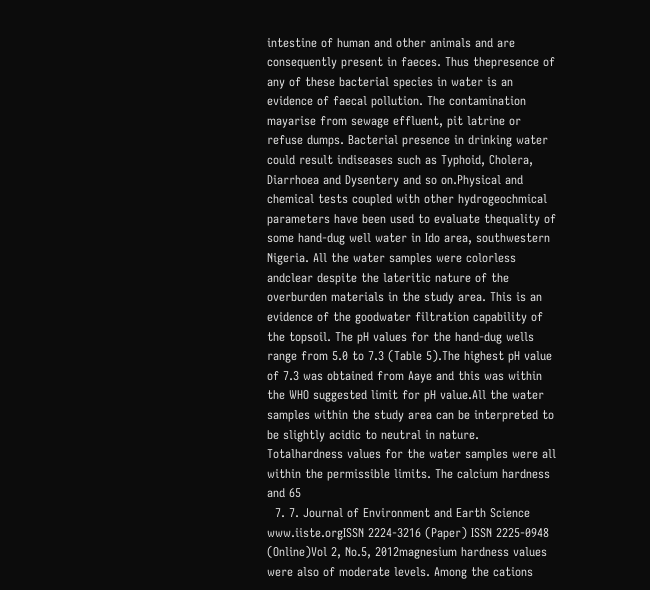intestine of human and other animals and are consequently present in faeces. Thus thepresence of any of these bacterial species in water is an evidence of faecal pollution. The contamination mayarise from sewage effluent, pit latrine or refuse dumps. Bacterial presence in drinking water could result indiseases such as Typhoid, Cholera, Diarrhoea and Dysentery and so on.Physical and chemical tests coupled with other hydrogeochmical parameters have been used to evaluate thequality of some hand-dug well water in Ido area, southwestern Nigeria. All the water samples were colorless andclear despite the lateritic nature of the overburden materials in the study area. This is an evidence of the goodwater filtration capability of the topsoil. The pH values for the hand-dug wells range from 5.0 to 7.3 (Table 5).The highest pH value of 7.3 was obtained from Aaye and this was within the WHO suggested limit for pH value.All the water samples within the study area can be interpreted to be slightly acidic to neutral in nature. Totalhardness values for the water samples were all within the permissible limits. The calcium hardness and 65
  7. 7. Journal of Environment and Earth Science www.iiste.orgISSN 2224-3216 (Paper) ISSN 2225-0948 (Online)Vol 2, No.5, 2012magnesium hardness values were also of moderate levels. Among the cations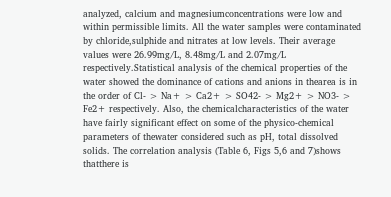analyzed, calcium and magnesiumconcentrations were low and within permissible limits. All the water samples were contaminated by chloride,sulphide and nitrates at low levels. Their average values were 26.99mg/L, 8.48mg/L and 2.07mg/L respectively.Statistical analysis of the chemical properties of the water showed the dominance of cations and anions in thearea is in the order of Cl- > Na+ > Ca2+ > SO42- > Mg2+ > NO3- > Fe2+ respectively. Also, the chemicalcharacteristics of the water have fairly significant effect on some of the physico-chemical parameters of thewater considered such as pH, total dissolved solids. The correlation analysis (Table 6, Figs 5,6 and 7)shows thatthere is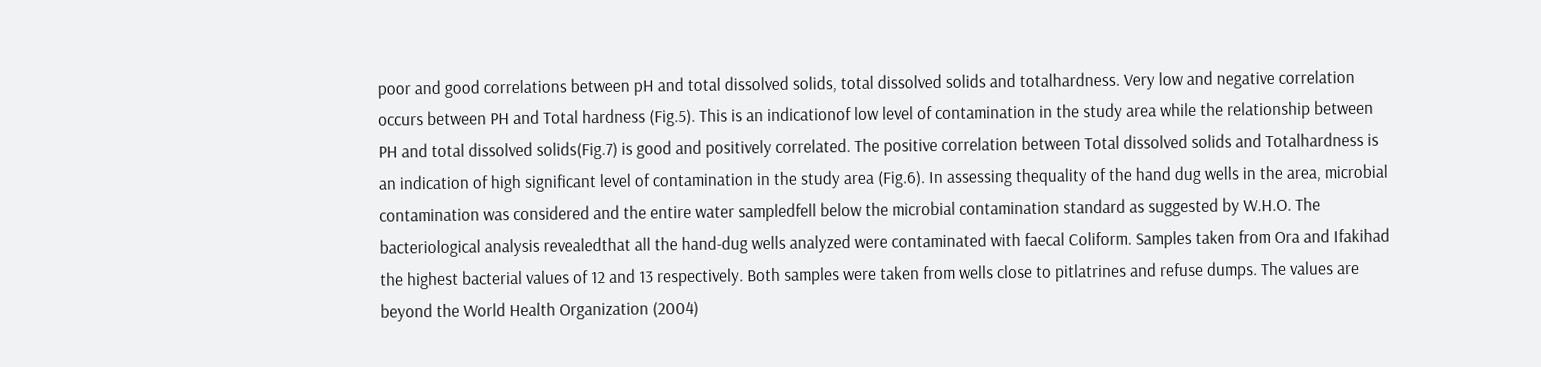poor and good correlations between pH and total dissolved solids, total dissolved solids and totalhardness. Very low and negative correlation occurs between PH and Total hardness (Fig.5). This is an indicationof low level of contamination in the study area while the relationship between PH and total dissolved solids(Fig.7) is good and positively correlated. The positive correlation between Total dissolved solids and Totalhardness is an indication of high significant level of contamination in the study area (Fig.6). In assessing thequality of the hand dug wells in the area, microbial contamination was considered and the entire water sampledfell below the microbial contamination standard as suggested by W.H.O. The bacteriological analysis revealedthat all the hand-dug wells analyzed were contaminated with faecal Coliform. Samples taken from Ora and Ifakihad the highest bacterial values of 12 and 13 respectively. Both samples were taken from wells close to pitlatrines and refuse dumps. The values are beyond the World Health Organization (2004)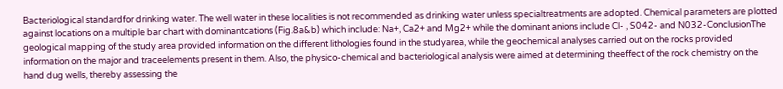Bacteriological standardfor drinking water. The well water in these localities is not recommended as drinking water unless specialtreatments are adopted. Chemical parameters are plotted against locations on a multiple bar chart with dominantcations (Fig.8a&b) which include: Na+, Ca2+ and Mg2+ while the dominant anions include Cl- , S042- and N032-ConclusionThe geological mapping of the study area provided information on the different lithologies found in the studyarea, while the geochemical analyses carried out on the rocks provided information on the major and traceelements present in them. Also, the physico-chemical and bacteriological analysis were aimed at determining theeffect of the rock chemistry on the hand dug wells, thereby assessing the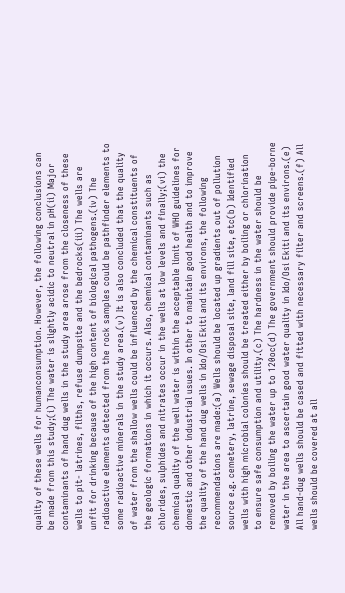quality of these wells for humanconsumption. However, the following conclusions can be made from this study;(i) The water is slightly acidic to neutral in pH(ii) Major contaminants of hand dug wells in the study area arose from the closeness of these wells to pit- latrines, filths, refuse dumpsite and the bedrocks(iii) The wells are unfit for drinking because of the high content of biological pathogens.(iv) The radioactive elements detected from the rock samples could be pathfinder elements to some radioactive minerals in the study area.(v) It is also concluded that the quality of water from the shallow wells could be influenced by the chemical constituents of the geologic formations in which it occurs. Also, chemical contaminants such as chlorides, sulphides and nitrates occur in the wells at low levels and finally;(vi) the chemical quality of the well water is within the acceptable limit of WHO guidelines for domestic and other industrial usues. In other to maintain good health and to improve the quality of the hand dug wells in Ido/Osi Ekiti and its environs, the following recommendations are made:(a) Wells should be located up gradients out of pollution source e.g. cemetery, latrine, sewage disposal site, land fill site, etc(b) Identified wells with high microbial colonies should be treated either by boiling or chlorination to ensure safe consumption and utility.(c) The hardness in the water should be removed by boiling the water up to 120oc(d) The government should provide pipe-borne water in the area to ascertain good water quality in Ido/Osi Ekiti and its environs.(e) All hand-dug wells should be cased and fitted with necessary filter and screens.(f) All wells should be covered at all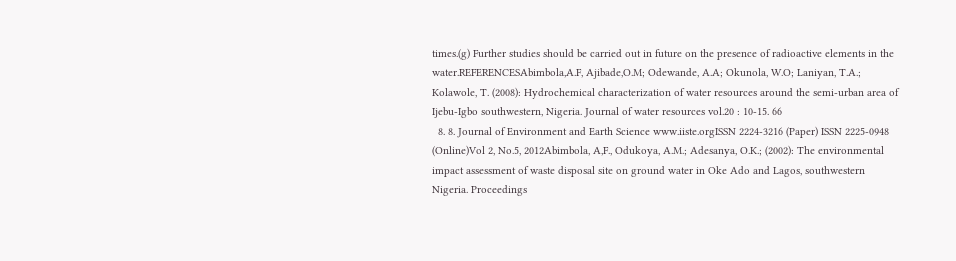times.(g) Further studies should be carried out in future on the presence of radioactive elements in the water.REFERENCESAbimbola,A.F, Ajibade,O.M; Odewande, A.A; Okunola, W.O; Laniyan, T.A.; Kolawole, T. (2008): Hydrochemical characterization of water resources around the semi-urban area of Ijebu-Igbo southwestern, Nigeria. Journal of water resources vol.20 : 10-15. 66
  8. 8. Journal of Environment and Earth Science www.iiste.orgISSN 2224-3216 (Paper) ISSN 2225-0948 (Online)Vol 2, No.5, 2012Abimbola, A,F., Odukoya, A.M.; Adesanya, O.K.; (2002): The environmental impact assessment of waste disposal site on ground water in Oke Ado and Lagos, southwestern Nigeria. Proceedings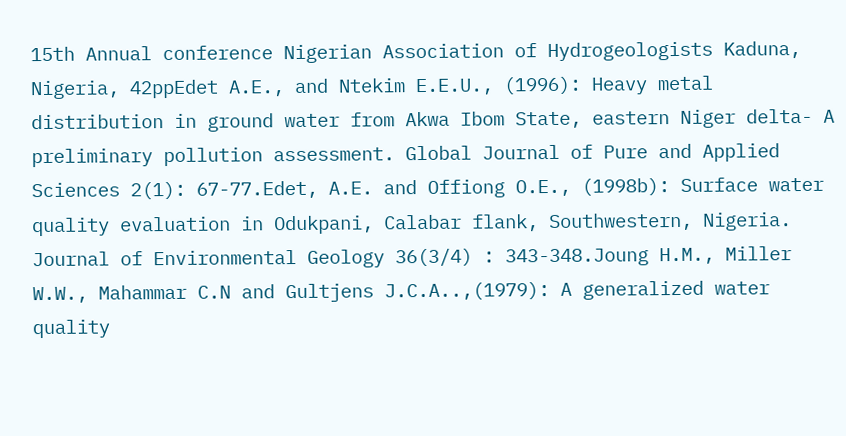15th Annual conference Nigerian Association of Hydrogeologists Kaduna, Nigeria, 42ppEdet A.E., and Ntekim E.E.U., (1996): Heavy metal distribution in ground water from Akwa Ibom State, eastern Niger delta- A preliminary pollution assessment. Global Journal of Pure and Applied Sciences 2(1): 67-77.Edet, A.E. and Offiong O.E., (1998b): Surface water quality evaluation in Odukpani, Calabar flank, Southwestern, Nigeria. Journal of Environmental Geology 36(3/4) : 343-348.Joung H.M., Miller W.W., Mahammar C.N and Gultjens J.C.A..,(1979): A generalized water quality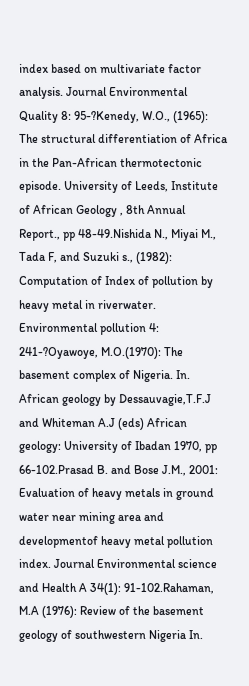index based on multivariate factor analysis. Journal Environmental Quality 8: 95-?Kenedy, W.O., (1965): The structural differentiation of Africa in the Pan-African thermotectonic episode. University of Leeds, Institute of African Geology , 8th Annual Report., pp 48-49.Nishida N., Miyai M., Tada F, and Suzuki s., (1982): Computation of Index of pollution by heavy metal in riverwater. Environmental pollution 4: 241-?Oyawoye, M.O.(1970): The basement complex of Nigeria. In. African geology by Dessauvagie,T.F.J and Whiteman A.J (eds) African geology: University of Ibadan 1970, pp 66-102.Prasad B. and Bose J.M., 2001: Evaluation of heavy metals in ground water near mining area and developmentof heavy metal pollution index. Journal Environmental science and Health A 34(1): 91-102.Rahaman, M.A (1976): Review of the basement geology of southwestern Nigeria In.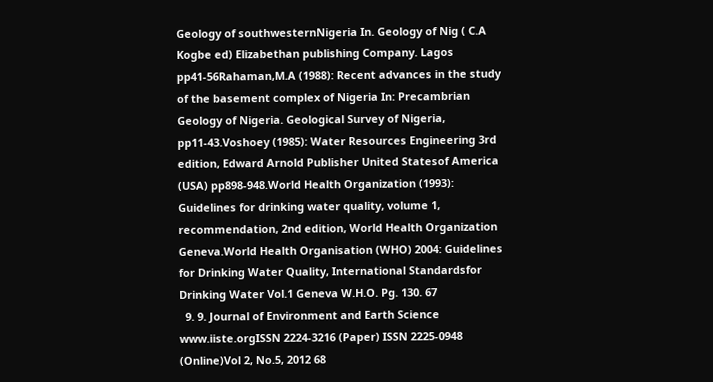Geology of southwesternNigeria In. Geology of Nig ( C.A Kogbe ed) Elizabethan publishing Company. Lagos pp41-56Rahaman,M.A (1988): Recent advances in the study of the basement complex of Nigeria In: Precambrian Geology of Nigeria. Geological Survey of Nigeria, pp11-43.Voshoey (1985): Water Resources Engineering 3rd edition, Edward Arnold Publisher United Statesof America (USA) pp898-948.World Health Organization (1993): Guidelines for drinking water quality, volume 1, recommendation, 2nd edition, World Health Organization Geneva.World Health Organisation (WHO) 2004: Guidelines for Drinking Water Quality, International Standardsfor Drinking Water Vol.1 Geneva W.H.O. Pg. 130. 67
  9. 9. Journal of Environment and Earth Science www.iiste.orgISSN 2224-3216 (Paper) ISSN 2225-0948 (Online)Vol 2, No.5, 2012 68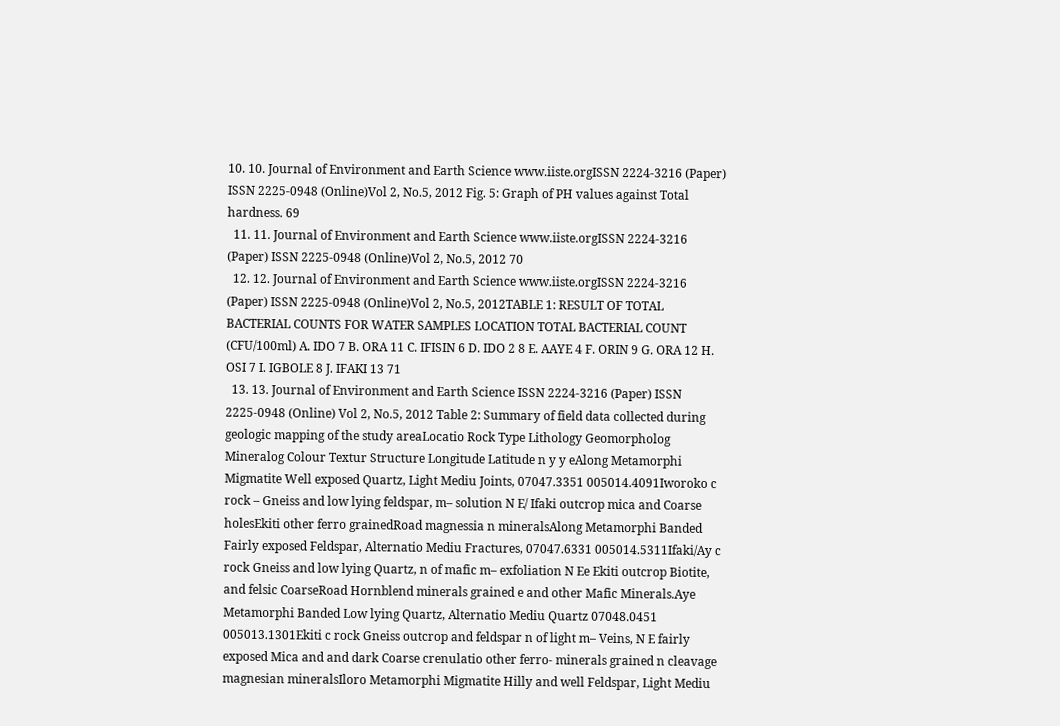10. 10. Journal of Environment and Earth Science www.iiste.orgISSN 2224-3216 (Paper) ISSN 2225-0948 (Online)Vol 2, No.5, 2012 Fig. 5: Graph of PH values against Total hardness. 69
  11. 11. Journal of Environment and Earth Science www.iiste.orgISSN 2224-3216 (Paper) ISSN 2225-0948 (Online)Vol 2, No.5, 2012 70
  12. 12. Journal of Environment and Earth Science www.iiste.orgISSN 2224-3216 (Paper) ISSN 2225-0948 (Online)Vol 2, No.5, 2012TABLE 1: RESULT OF TOTAL BACTERIAL COUNTS FOR WATER SAMPLES LOCATION TOTAL BACTERIAL COUNT (CFU/100ml) A. IDO 7 B. ORA 11 C. IFISIN 6 D. IDO 2 8 E. AAYE 4 F. ORIN 9 G. ORA 12 H. OSI 7 I. IGBOLE 8 J. IFAKI 13 71
  13. 13. Journal of Environment and Earth Science ISSN 2224-3216 (Paper) ISSN 2225-0948 (Online) Vol 2, No.5, 2012 Table 2: Summary of field data collected during geologic mapping of the study areaLocatio Rock Type Lithology Geomorpholog Mineralog Colour Textur Structure Longitude Latitude n y y eAlong Metamorphi Migmatite Well exposed Quartz, Light Mediu Joints, 07047.3351 005014.4091Iworoko c rock – Gneiss and low lying feldspar, m– solution N E/ Ifaki outcrop mica and Coarse holesEkiti other ferro grainedRoad magnessia n mineralsAlong Metamorphi Banded Fairly exposed Feldspar, Alternatio Mediu Fractures, 07047.6331 005014.5311Ifaki/Ay c rock Gneiss and low lying Quartz, n of mafic m– exfoliation N Ee Ekiti outcrop Biotite, and felsic CoarseRoad Hornblend minerals grained e and other Mafic Minerals.Aye Metamorphi Banded Low lying Quartz, Alternatio Mediu Quartz 07048.0451 005013.1301Ekiti c rock Gneiss outcrop and feldspar n of light m– Veins, N E fairly exposed Mica and and dark Coarse crenulatio other ferro- minerals grained n cleavage magnesian mineralsIloro Metamorphi Migmatite Hilly and well Feldspar, Light Mediu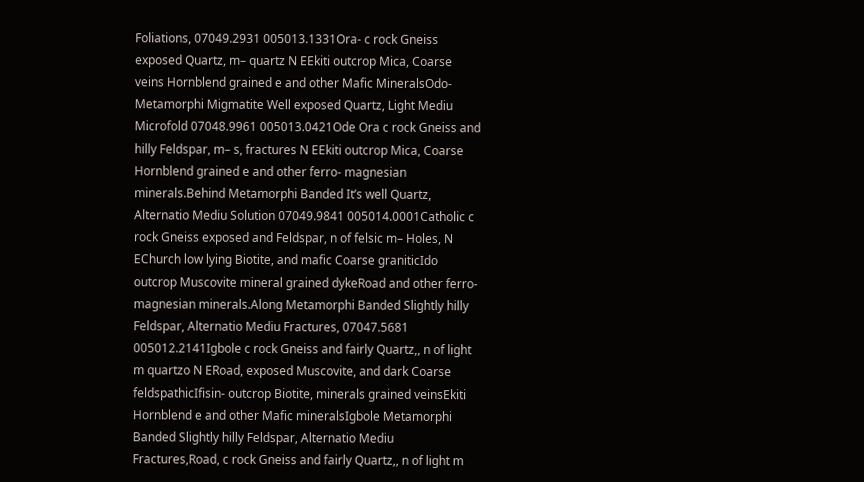Foliations, 07049.2931 005013.1331Ora- c rock Gneiss exposed Quartz, m– quartz N EEkiti outcrop Mica, Coarse veins Hornblend grained e and other Mafic MineralsOdo- Metamorphi Migmatite Well exposed Quartz, Light Mediu Microfold 07048.9961 005013.0421Ode Ora c rock Gneiss and hilly Feldspar, m– s, fractures N EEkiti outcrop Mica, Coarse Hornblend grained e and other ferro- magnesian minerals.Behind Metamorphi Banded It’s well Quartz, Alternatio Mediu Solution 07049.9841 005014.0001Catholic c rock Gneiss exposed and Feldspar, n of felsic m– Holes, N EChurch low lying Biotite, and mafic Coarse graniticIdo outcrop Muscovite mineral grained dykeRoad and other ferro- magnesian minerals.Along Metamorphi Banded Slightly hilly Feldspar, Alternatio Mediu Fractures, 07047.5681 005012.2141Igbole c rock Gneiss and fairly Quartz,, n of light m quartzo N ERoad, exposed Muscovite, and dark Coarse feldspathicIfisin- outcrop Biotite, minerals grained veinsEkiti Hornblend e and other Mafic mineralsIgbole Metamorphi Banded Slightly hilly Feldspar, Alternatio Mediu Fractures,Road, c rock Gneiss and fairly Quartz,, n of light m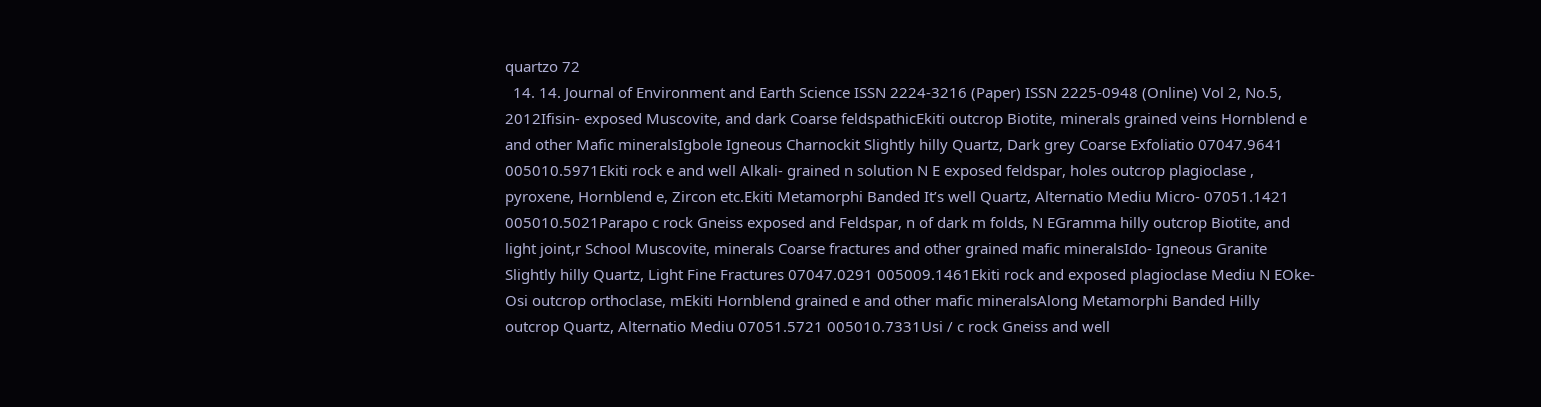quartzo 72
  14. 14. Journal of Environment and Earth Science ISSN 2224-3216 (Paper) ISSN 2225-0948 (Online) Vol 2, No.5, 2012Ifisin- exposed Muscovite, and dark Coarse feldspathicEkiti outcrop Biotite, minerals grained veins Hornblend e and other Mafic mineralsIgbole Igneous Charnockit Slightly hilly Quartz, Dark grey Coarse Exfoliatio 07047.9641 005010.5971Ekiti rock e and well Alkali- grained n solution N E exposed feldspar, holes outcrop plagioclase , pyroxene, Hornblend e, Zircon etc.Ekiti Metamorphi Banded It’s well Quartz, Alternatio Mediu Micro- 07051.1421 005010.5021Parapo c rock Gneiss exposed and Feldspar, n of dark m folds, N EGramma hilly outcrop Biotite, and light joint,r School Muscovite, minerals Coarse fractures and other grained mafic mineralsIdo- Igneous Granite Slightly hilly Quartz, Light Fine Fractures 07047.0291 005009.1461Ekiti rock and exposed plagioclase Mediu N EOke-Osi outcrop orthoclase, mEkiti Hornblend grained e and other mafic mineralsAlong Metamorphi Banded Hilly outcrop Quartz, Alternatio Mediu 07051.5721 005010.7331Usi / c rock Gneiss and well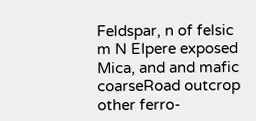Feldspar, n of felsic m N EIpere exposed Mica, and and mafic coarseRoad outcrop other ferro-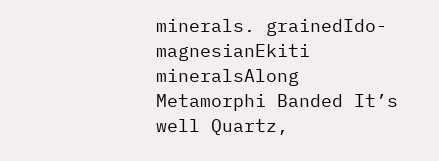minerals. grainedIdo- magnesianEkiti mineralsAlong Metamorphi Banded It’s well Quartz,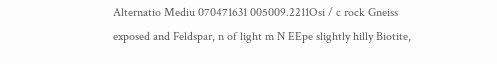Alternatio Mediu 070471631 005009.2211Osi / c rock Gneiss exposed and Feldspar, n of light m N EEpe slightly hilly Biotite,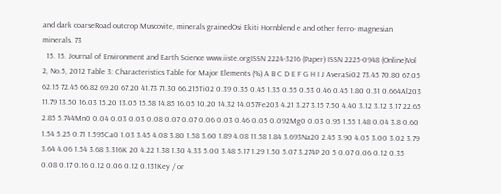and dark coarseRoad outcrop Muscovite, minerals grainedOsi Ekiti Hornblend e and other ferro- magnesian minerals. 73
  15. 15. Journal of Environment and Earth Science www.iiste.orgISSN 2224-3216 (Paper) ISSN 2225-0948 (Online)Vol 2, No.5, 2012 Table 3: Characteristics Table for Major Elements (%) A B C D E F G H I J AveraSi02 73.45 70.80 67.05 62.15 72.45 66.82 69.20 67.20 41.73 71.30 66.215Ti02 0.39 0.35 0.45 1.35 0.55 0.53 0.46 0.45 1.80 0.31 0.664Al203 11.79 13.50 16.03 15.20 13.05 15.58 14.85 16.05 10.20 14.32 14.057Fe203 4.21 3.27 3.15 7.50 4.40 3.12 3.12 3.17 22.65 2.85 5.744Mn0 0.04 0.03 0.03 0.08 0.07 0.07 0.06 0.03 0.46 0.05 0.092Mg0 0.03 0.95 1.55 1.48 0.04 3.8 0.60 1.54 5.25 0.71 1.595Ca0 1.03 3.45 4.08 3.80 1.58 3.60 1.89 4.08 11.58 1.84 3.693Na20 2.45 3.90 4.05 3.00 3.02 3.79 3.64 4.06 1.54 3.68 3.316K 20 4.22 1.38 1.30 4.33 5.00 3.48 5.17 1.29 1.50 5.07 3.274P 20 5 0.07 0.06 0.12 0.35 0.08 0.17 0.16 0.12 0.06 0.12 0.131Key / or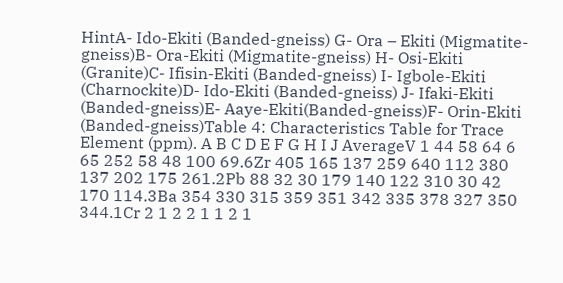HintA- Ido-Ekiti (Banded-gneiss) G- Ora – Ekiti (Migmatite-gneiss)B- Ora-Ekiti (Migmatite-gneiss) H- Osi-Ekiti (Granite)C- Ifisin-Ekiti (Banded-gneiss) I- Igbole-Ekiti (Charnockite)D- Ido-Ekiti (Banded-gneiss) J- Ifaki-Ekiti (Banded-gneiss)E- Aaye-Ekiti(Banded-gneiss)F- Orin-Ekiti (Banded-gneiss)Table 4: Characteristics Table for Trace Element (ppm). A B C D E F G H I J AverageV 1 44 58 64 6 65 252 58 48 100 69.6Zr 405 165 137 259 640 112 380 137 202 175 261.2Pb 88 32 30 179 140 122 310 30 42 170 114.3Ba 354 330 315 359 351 342 335 378 327 350 344.1Cr 2 1 2 2 1 1 2 1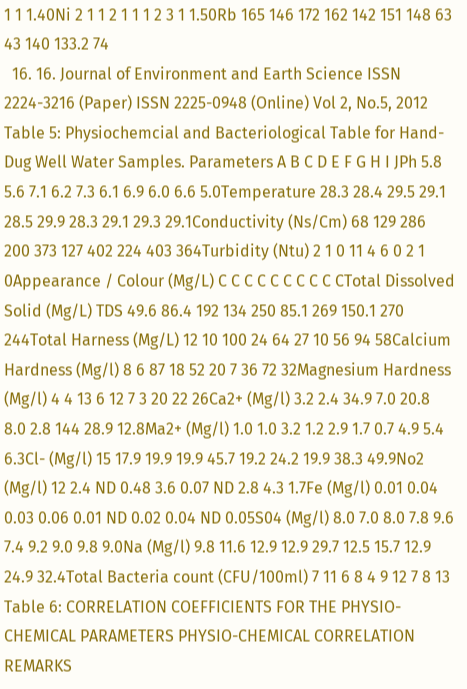1 1 1.40Ni 2 1 1 2 1 1 1 2 3 1 1.50Rb 165 146 172 162 142 151 148 63 43 140 133.2 74
  16. 16. Journal of Environment and Earth Science ISSN 2224-3216 (Paper) ISSN 2225-0948 (Online) Vol 2, No.5, 2012 Table 5: Physiochemcial and Bacteriological Table for Hand-Dug Well Water Samples. Parameters A B C D E F G H I JPh 5.8 5.6 7.1 6.2 7.3 6.1 6.9 6.0 6.6 5.0Temperature 28.3 28.4 29.5 29.1 28.5 29.9 28.3 29.1 29.3 29.1Conductivity (Ns/Cm) 68 129 286 200 373 127 402 224 403 364Turbidity (Ntu) 2 1 0 11 4 6 0 2 1 0Appearance / Colour (Mg/L) C C C C C C C C C CTotal Dissolved Solid (Mg/L) TDS 49.6 86.4 192 134 250 85.1 269 150.1 270 244Total Harness (Mg/L) 12 10 100 24 64 27 10 56 94 58Calcium Hardness (Mg/l) 8 6 87 18 52 20 7 36 72 32Magnesium Hardness (Mg/l) 4 4 13 6 12 7 3 20 22 26Ca2+ (Mg/l) 3.2 2.4 34.9 7.0 20.8 8.0 2.8 144 28.9 12.8Ma2+ (Mg/l) 1.0 1.0 3.2 1.2 2.9 1.7 0.7 4.9 5.4 6.3Cl- (Mg/l) 15 17.9 19.9 19.9 45.7 19.2 24.2 19.9 38.3 49.9No2 (Mg/l) 12 2.4 ND 0.48 3.6 0.07 ND 2.8 4.3 1.7Fe (Mg/l) 0.01 0.04 0.03 0.06 0.01 ND 0.02 0.04 ND 0.05S04 (Mg/l) 8.0 7.0 8.0 7.8 9.6 7.4 9.2 9.0 9.8 9.0Na (Mg/l) 9.8 11.6 12.9 12.9 29.7 12.5 15.7 12.9 24.9 32.4Total Bacteria count (CFU/100ml) 7 11 6 8 4 9 12 7 8 13 Table 6: CORRELATION COEFFICIENTS FOR THE PHYSIO-CHEMICAL PARAMETERS PHYSIO-CHEMICAL CORRELATION REMARKS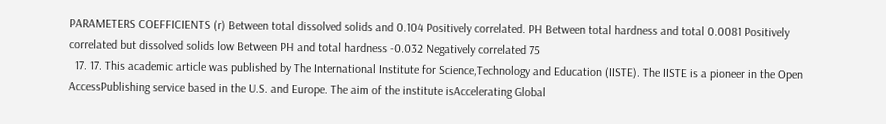PARAMETERS COEFFICIENTS (r) Between total dissolved solids and 0.104 Positively correlated. PH Between total hardness and total 0.0081 Positively correlated but dissolved solids low Between PH and total hardness -0.032 Negatively correlated 75
  17. 17. This academic article was published by The International Institute for Science,Technology and Education (IISTE). The IISTE is a pioneer in the Open AccessPublishing service based in the U.S. and Europe. The aim of the institute isAccelerating Global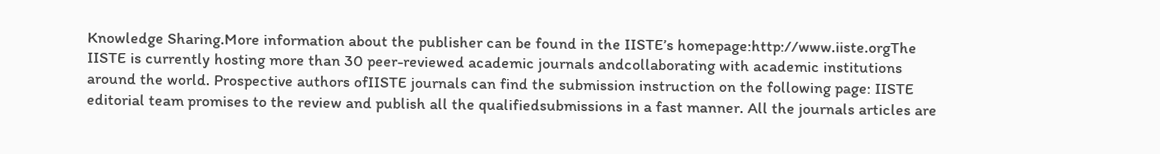Knowledge Sharing.More information about the publisher can be found in the IISTE’s homepage:http://www.iiste.orgThe IISTE is currently hosting more than 30 peer-reviewed academic journals andcollaborating with academic institutions around the world. Prospective authors ofIISTE journals can find the submission instruction on the following page: IISTE editorial team promises to the review and publish all the qualifiedsubmissions in a fast manner. All the journals articles are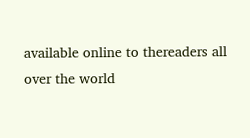available online to thereaders all over the world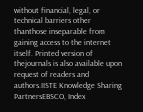without financial, legal, or technical barriers other thanthose inseparable from gaining access to the internet itself. Printed version of thejournals is also available upon request of readers and authors.IISTE Knowledge Sharing PartnersEBSCO, Index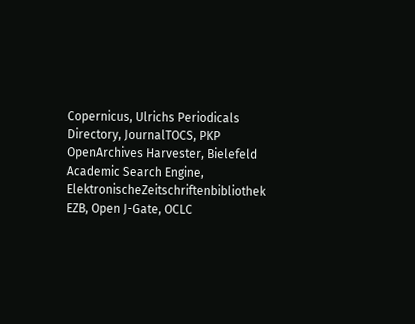Copernicus, Ulrichs Periodicals Directory, JournalTOCS, PKP OpenArchives Harvester, Bielefeld Academic Search Engine, ElektronischeZeitschriftenbibliothek EZB, Open J-Gate, OCLC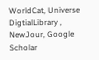WorldCat, Universe DigtialLibrary , NewJour, Google Scholar